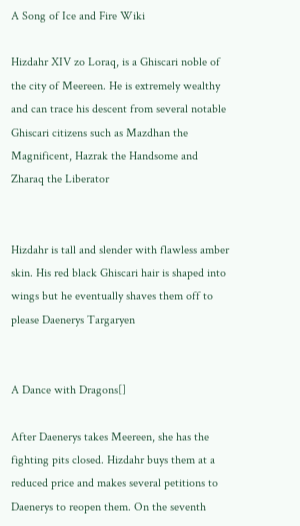A Song of Ice and Fire Wiki

Hizdahr XIV zo Loraq, is a Ghiscari noble of the city of Meereen. He is extremely wealthy and can trace his descent from several notable Ghiscari citizens such as Mazdhan the Magnificent, Hazrak the Handsome and Zharaq the Liberator


Hizdahr is tall and slender with flawless amber skin. His red black Ghiscari hair is shaped into wings but he eventually shaves them off to please Daenerys Targaryen


A Dance with Dragons[]

After Daenerys takes Meereen, she has the fighting pits closed. Hizdahr buys them at a reduced price and makes several petitions to Daenerys to reopen them. On the seventh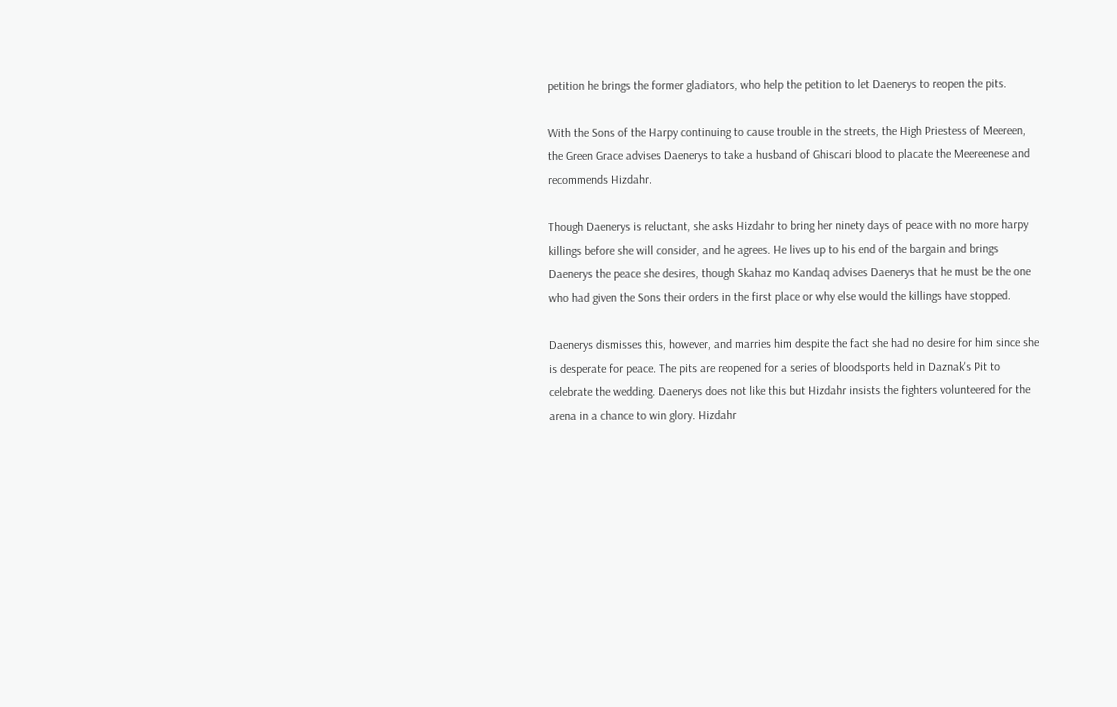petition he brings the former gladiators, who help the petition to let Daenerys to reopen the pits.

With the Sons of the Harpy continuing to cause trouble in the streets, the High Priestess of Meereen, the Green Grace advises Daenerys to take a husband of Ghiscari blood to placate the Meereenese and recommends Hizdahr.

Though Daenerys is reluctant, she asks Hizdahr to bring her ninety days of peace with no more harpy killings before she will consider, and he agrees. He lives up to his end of the bargain and brings Daenerys the peace she desires, though Skahaz mo Kandaq advises Daenerys that he must be the one who had given the Sons their orders in the first place or why else would the killings have stopped.

Daenerys dismisses this, however, and marries him despite the fact she had no desire for him since she is desperate for peace. The pits are reopened for a series of bloodsports held in Daznak's Pit to celebrate the wedding. Daenerys does not like this but Hizdahr insists the fighters volunteered for the arena in a chance to win glory. Hizdahr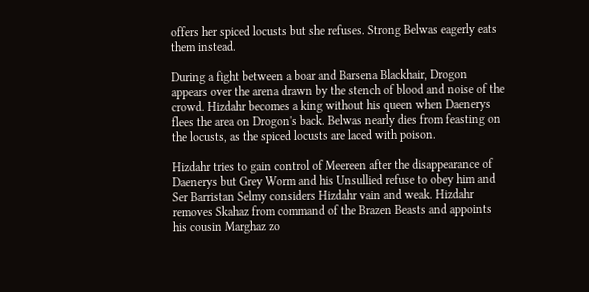offers her spiced locusts but she refuses. Strong Belwas eagerly eats them instead.

During a fight between a boar and Barsena Blackhair, Drogon appears over the arena drawn by the stench of blood and noise of the crowd. Hizdahr becomes a king without his queen when Daenerys flees the area on Drogon's back. Belwas nearly dies from feasting on the locusts, as the spiced locusts are laced with poison.

Hizdahr tries to gain control of Meereen after the disappearance of Daenerys but Grey Worm and his Unsullied refuse to obey him and Ser Barristan Selmy considers Hizdahr vain and weak. Hizdahr removes Skahaz from command of the Brazen Beasts and appoints his cousin Marghaz zo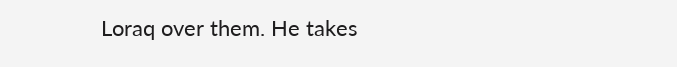Loraq over them. He takes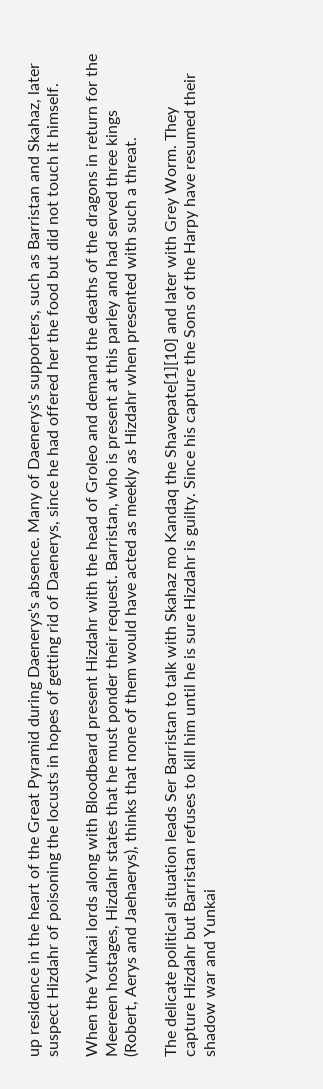up residence in the heart of the Great Pyramid during Daenerys's absence. Many of Daenerys's supporters, such as Barristan and Skahaz, later suspect Hizdahr of poisoning the locusts in hopes of getting rid of Daenerys, since he had offered her the food but did not touch it himself.

When the Yunkai lords along with Bloodbeard present Hizdahr with the head of Groleo and demand the deaths of the dragons in return for the Meereen hostages, Hizdahr states that he must ponder their request. Barristan, who is present at this parley and had served three kings (Robert, Aerys and Jaehaerys), thinks that none of them would have acted as meekly as Hizdahr when presented with such a threat.

The delicate political situation leads Ser Barristan to talk with Skahaz mo Kandaq the Shavepate[1][10] and later with Grey Worm. They capture Hizdahr but Barristan refuses to kill him until he is sure Hizdahr is guilty. Since his capture the Sons of the Harpy have resumed their shadow war and Yunkai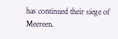has continued their siege of Meereen.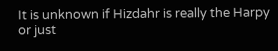It is unknown if Hizdahr is really the Harpy or just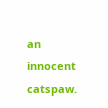an innocent catspaw.